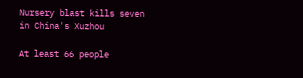Nursery blast kills seven in China's Xuzhou

At least 66 people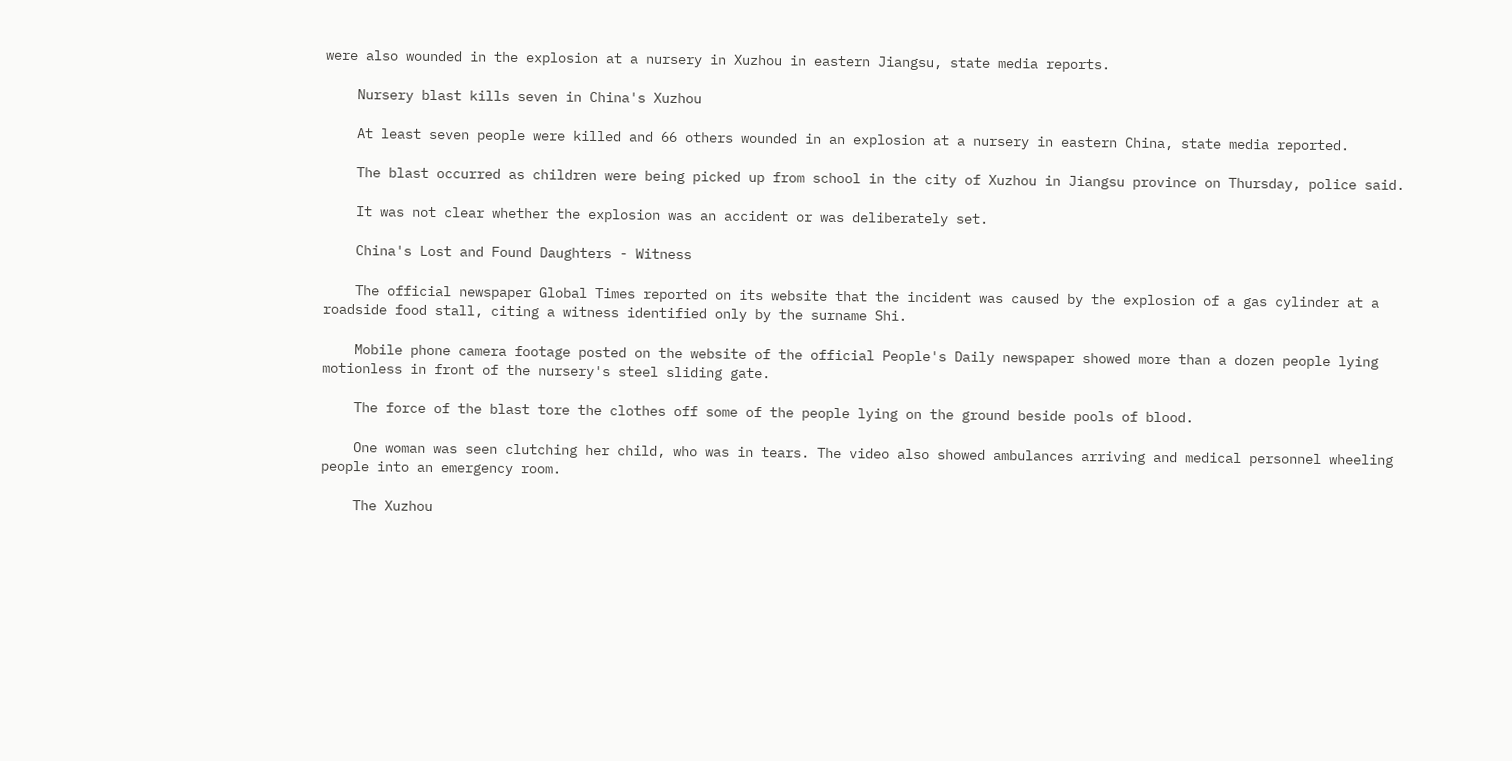were also wounded in the explosion at a nursery in Xuzhou in eastern Jiangsu, state media reports.

    Nursery blast kills seven in China's Xuzhou

    At least seven people were killed and 66 others wounded in an explosion at a nursery in eastern China, state media reported.

    The blast occurred as children were being picked up from school in the city of Xuzhou in Jiangsu province on Thursday, police said.

    It was not clear whether the explosion was an accident or was deliberately set.

    China's Lost and Found Daughters - Witness

    The official newspaper Global Times reported on its website that the incident was caused by the explosion of a gas cylinder at a roadside food stall, citing a witness identified only by the surname Shi.

    Mobile phone camera footage posted on the website of the official People's Daily newspaper showed more than a dozen people lying motionless in front of the nursery's steel sliding gate.

    The force of the blast tore the clothes off some of the people lying on the ground beside pools of blood.

    One woman was seen clutching her child, who was in tears. The video also showed ambulances arriving and medical personnel wheeling people into an emergency room.

    The Xuzhou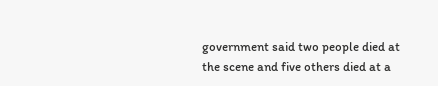government said two people died at the scene and five others died at a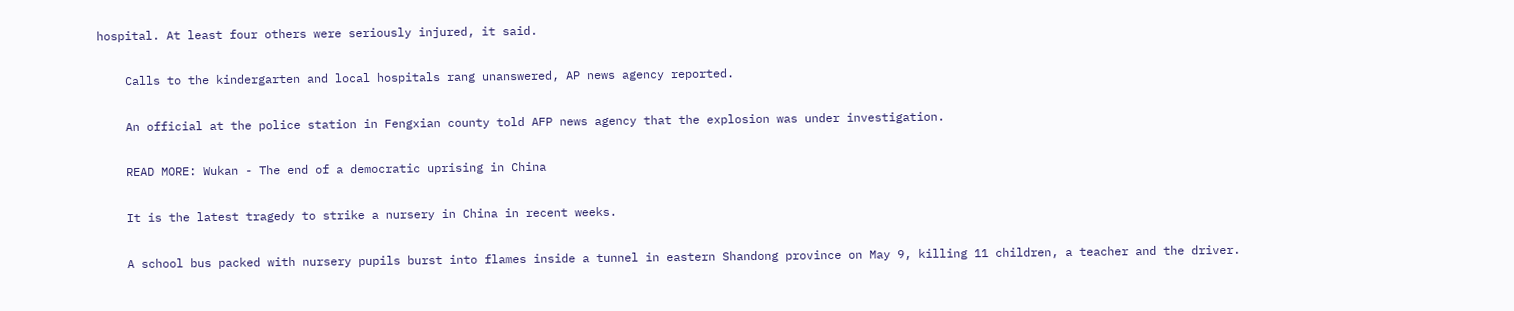hospital. At least four others were seriously injured, it said.

    Calls to the kindergarten and local hospitals rang unanswered, AP news agency reported.

    An official at the police station in Fengxian county told AFP news agency that the explosion was under investigation.

    READ MORE: Wukan - The end of a democratic uprising in China

    It is the latest tragedy to strike a nursery in China in recent weeks.

    A school bus packed with nursery pupils burst into flames inside a tunnel in eastern Shandong province on May 9, killing 11 children, a teacher and the driver.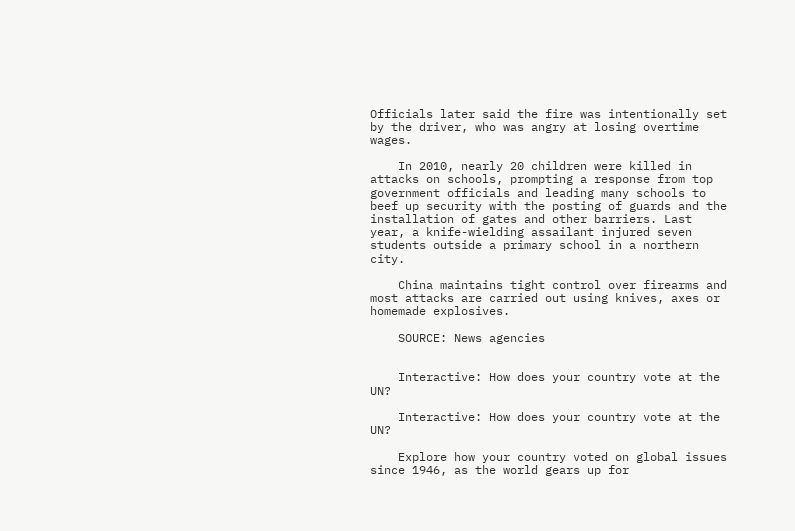Officials later said the fire was intentionally set by the driver, who was angry at losing overtime wages.

    In 2010, nearly 20 children were killed in attacks on schools, prompting a response from top government officials and leading many schools to beef up security with the posting of guards and the installation of gates and other barriers. Last year, a knife-wielding assailant injured seven students outside a primary school in a northern city.

    China maintains tight control over firearms and most attacks are carried out using knives, axes or homemade explosives.

    SOURCE: News agencies


    Interactive: How does your country vote at the UN?

    Interactive: How does your country vote at the UN?

    Explore how your country voted on global issues since 1946, as the world gears up for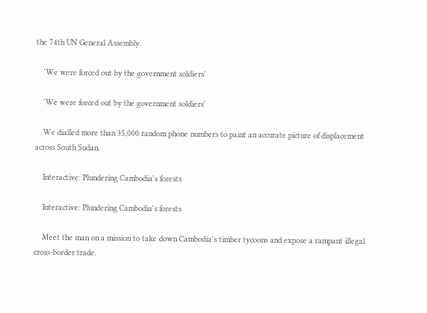the 74th UN General Assembly.

    'We were forced out by the government soldiers'

    'We were forced out by the government soldiers'

    We dialled more than 35,000 random phone numbers to paint an accurate picture of displacement across South Sudan.

    Interactive: Plundering Cambodia's forests

    Interactive: Plundering Cambodia's forests

    Meet the man on a mission to take down Cambodia's timber tycoons and expose a rampant illegal cross-border trade.